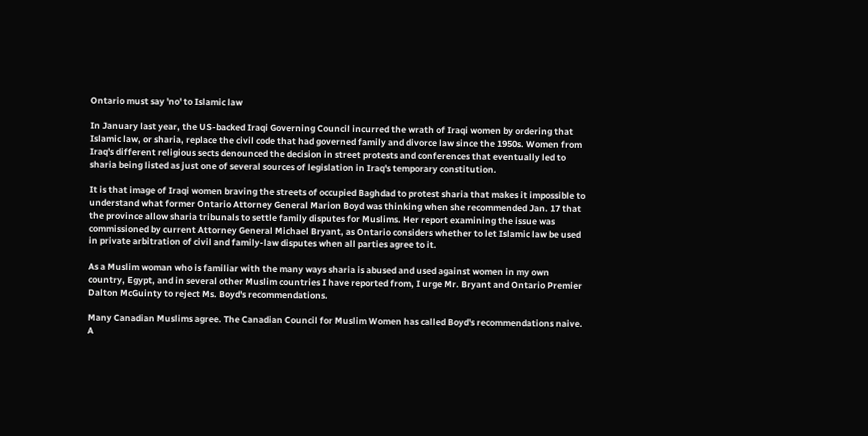Ontario must say 'no' to Islamic law

In January last year, the US-backed Iraqi Governing Council incurred the wrath of Iraqi women by ordering that Islamic law, or sharia, replace the civil code that had governed family and divorce law since the 1950s. Women from Iraq's different religious sects denounced the decision in street protests and conferences that eventually led to sharia being listed as just one of several sources of legislation in Iraq's temporary constitution.

It is that image of Iraqi women braving the streets of occupied Baghdad to protest sharia that makes it impossible to understand what former Ontario Attorney General Marion Boyd was thinking when she recommended Jan. 17 that the province allow sharia tribunals to settle family disputes for Muslims. Her report examining the issue was commissioned by current Attorney General Michael Bryant, as Ontario considers whether to let Islamic law be used in private arbitration of civil and family-law disputes when all parties agree to it.

As a Muslim woman who is familiar with the many ways sharia is abused and used against women in my own country, Egypt, and in several other Muslim countries I have reported from, I urge Mr. Bryant and Ontario Premier Dalton McGuinty to reject Ms. Boyd's recommendations.

Many Canadian Muslims agree. The Canadian Council for Muslim Women has called Boyd's recommendations naive. A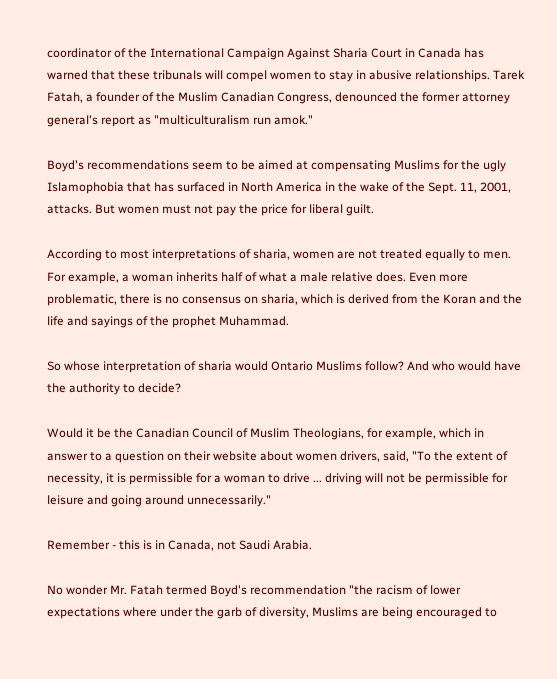coordinator of the International Campaign Against Sharia Court in Canada has warned that these tribunals will compel women to stay in abusive relationships. Tarek Fatah, a founder of the Muslim Canadian Congress, denounced the former attorney general's report as "multiculturalism run amok."

Boyd's recommendations seem to be aimed at compensating Muslims for the ugly Islamophobia that has surfaced in North America in the wake of the Sept. 11, 2001, attacks. But women must not pay the price for liberal guilt.

According to most interpretations of sharia, women are not treated equally to men. For example, a woman inherits half of what a male relative does. Even more problematic, there is no consensus on sharia, which is derived from the Koran and the life and sayings of the prophet Muhammad.

So whose interpretation of sharia would Ontario Muslims follow? And who would have the authority to decide?

Would it be the Canadian Council of Muslim Theologians, for example, which in answer to a question on their website about women drivers, said, "To the extent of necessity, it is permissible for a woman to drive ... driving will not be permissible for leisure and going around unnecessarily."

Remember - this is in Canada, not Saudi Arabia.

No wonder Mr. Fatah termed Boyd's recommendation "the racism of lower expectations where under the garb of diversity, Muslims are being encouraged to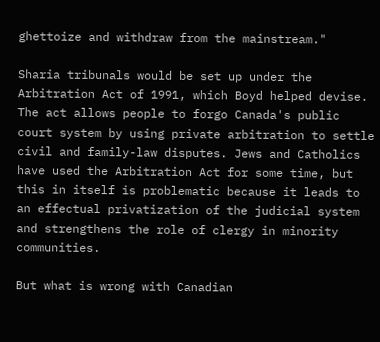ghettoize and withdraw from the mainstream."

Sharia tribunals would be set up under the Arbitration Act of 1991, which Boyd helped devise. The act allows people to forgo Canada's public court system by using private arbitration to settle civil and family-law disputes. Jews and Catholics have used the Arbitration Act for some time, but this in itself is problematic because it leads to an effectual privatization of the judicial system and strengthens the role of clergy in minority communities.

But what is wrong with Canadian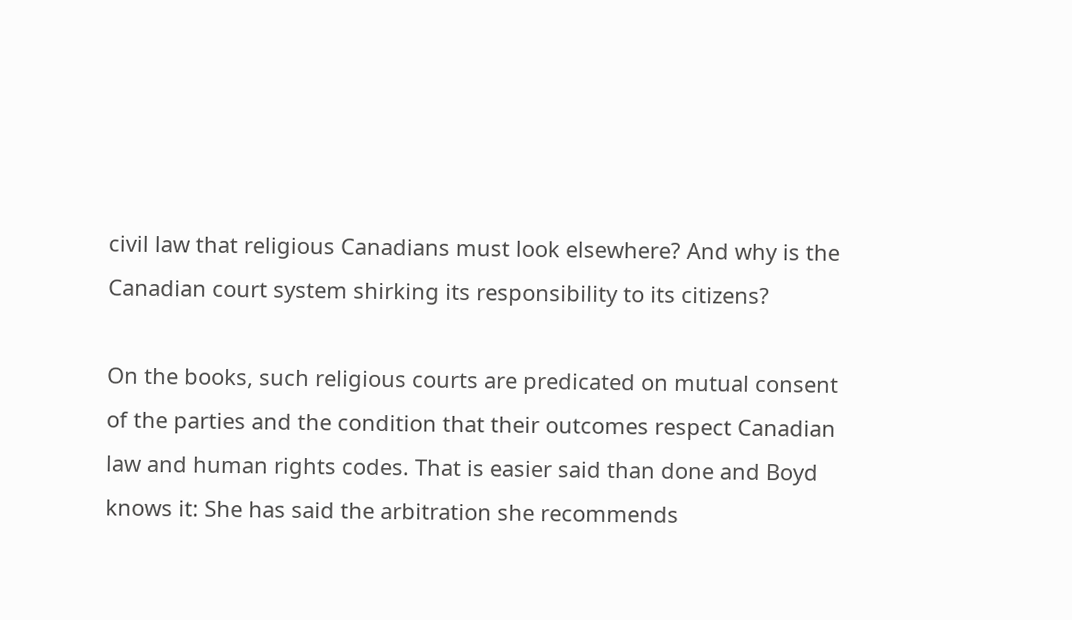civil law that religious Canadians must look elsewhere? And why is the Canadian court system shirking its responsibility to its citizens?

On the books, such religious courts are predicated on mutual consent of the parties and the condition that their outcomes respect Canadian law and human rights codes. That is easier said than done and Boyd knows it: She has said the arbitration she recommends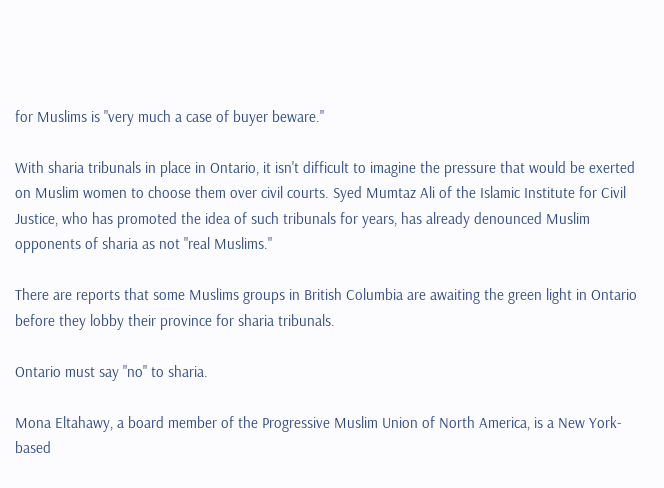for Muslims is "very much a case of buyer beware."

With sharia tribunals in place in Ontario, it isn't difficult to imagine the pressure that would be exerted on Muslim women to choose them over civil courts. Syed Mumtaz Ali of the Islamic Institute for Civil Justice, who has promoted the idea of such tribunals for years, has already denounced Muslim opponents of sharia as not "real Muslims."

There are reports that some Muslims groups in British Columbia are awaiting the green light in Ontario before they lobby their province for sharia tribunals.

Ontario must say "no" to sharia.

Mona Eltahawy, a board member of the Progressive Muslim Union of North America, is a New York-based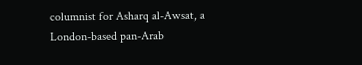columnist for Asharq al-Awsat, a London-based pan-Arab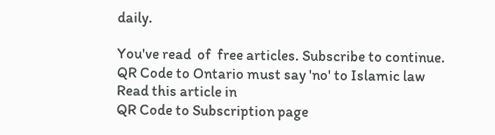daily.

You've read  of  free articles. Subscribe to continue.
QR Code to Ontario must say 'no' to Islamic law
Read this article in
QR Code to Subscription page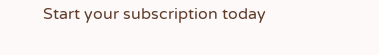Start your subscription today